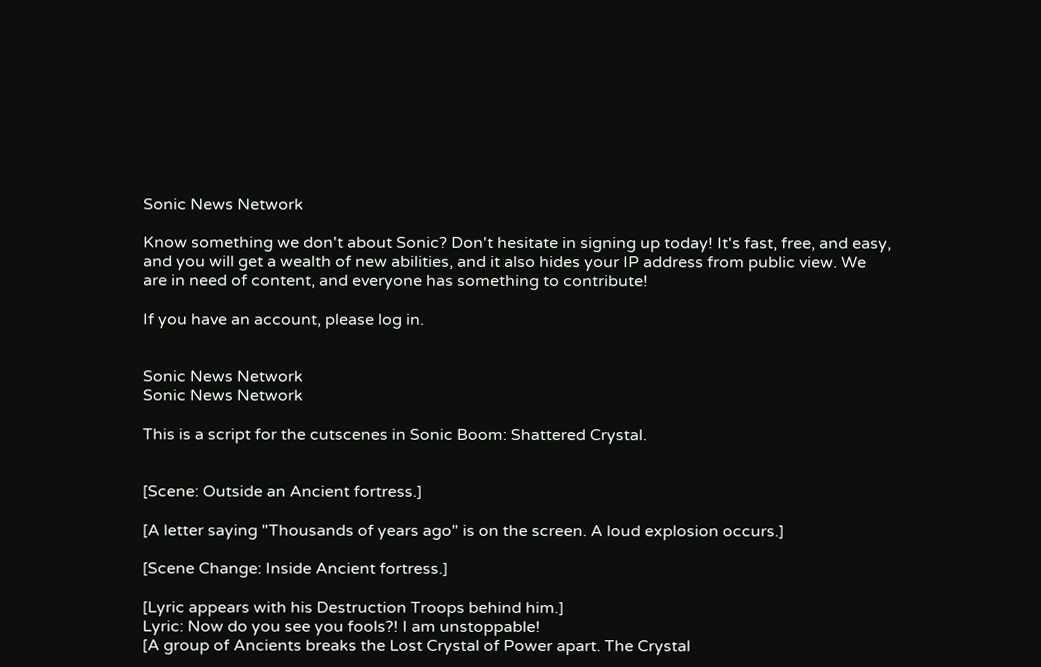Sonic News Network

Know something we don't about Sonic? Don't hesitate in signing up today! It's fast, free, and easy, and you will get a wealth of new abilities, and it also hides your IP address from public view. We are in need of content, and everyone has something to contribute!

If you have an account, please log in.


Sonic News Network
Sonic News Network

This is a script for the cutscenes in Sonic Boom: Shattered Crystal.


[Scene: Outside an Ancient fortress.]

[A letter saying "Thousands of years ago" is on the screen. A loud explosion occurs.]

[Scene Change: Inside Ancient fortress.]

[Lyric appears with his Destruction Troops behind him.]
Lyric: Now do you see you fools?! I am unstoppable!
[A group of Ancients breaks the Lost Crystal of Power apart. The Crystal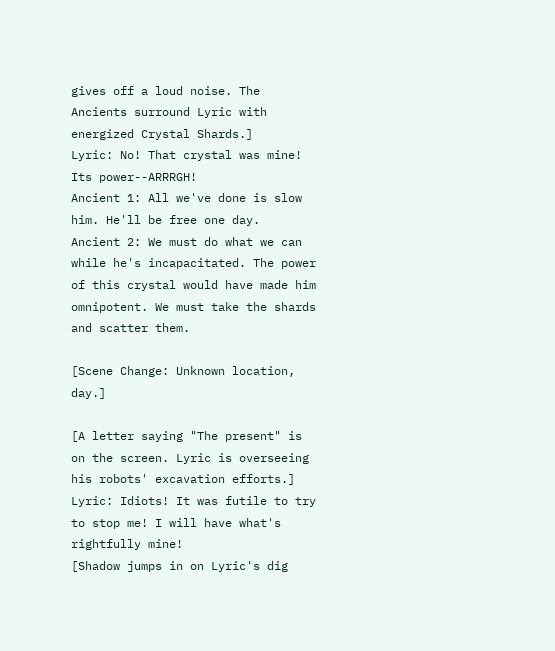gives off a loud noise. The Ancients surround Lyric with energized Crystal Shards.]
Lyric: No! That crystal was mine! Its power--ARRRGH!
Ancient 1: All we've done is slow him. He'll be free one day.
Ancient 2: We must do what we can while he's incapacitated. The power of this crystal would have made him omnipotent. We must take the shards and scatter them.

[Scene Change: Unknown location, day.]

[A letter saying "The present" is on the screen. Lyric is overseeing his robots' excavation efforts.]
Lyric: Idiots! It was futile to try to stop me! I will have what's rightfully mine!
[Shadow jumps in on Lyric's dig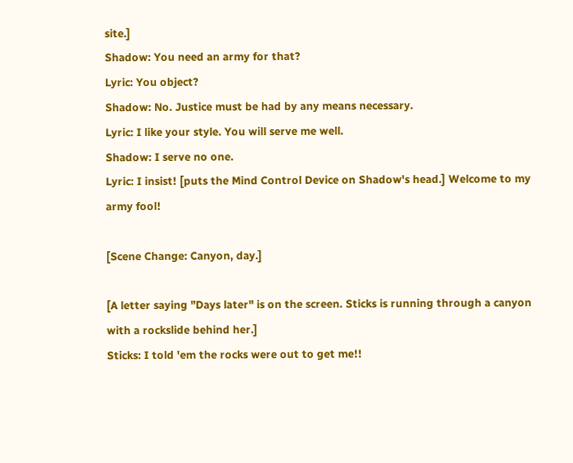site.]
Shadow: You need an army for that?
Lyric: You object?
Shadow: No. Justice must be had by any means necessary.
Lyric: I like your style. You will serve me well.
Shadow: I serve no one.
Lyric: I insist! [puts the Mind Control Device on Shadow's head.] Welcome to my army fool!

[Scene Change: Canyon, day.]

[A letter saying "Days later" is on the screen. Sticks is running through a canyon with a rockslide behind her.]
Sticks: I told 'em the rocks were out to get me!!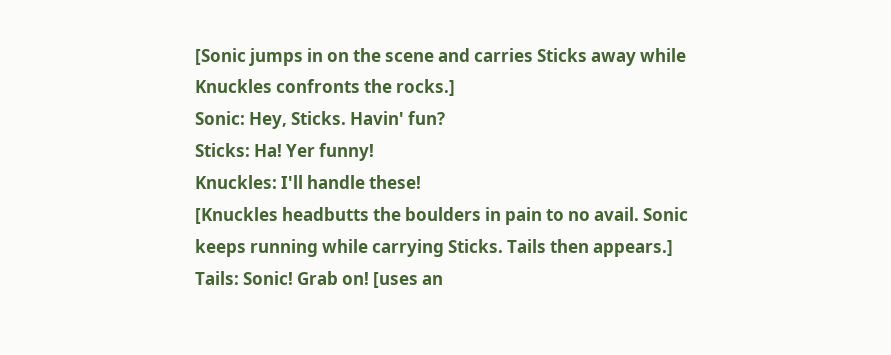[Sonic jumps in on the scene and carries Sticks away while Knuckles confronts the rocks.]
Sonic: Hey, Sticks. Havin' fun?
Sticks: Ha! Yer funny!
Knuckles: I'll handle these!
[Knuckles headbutts the boulders in pain to no avail. Sonic keeps running while carrying Sticks. Tails then appears.]
Tails: Sonic! Grab on! [uses an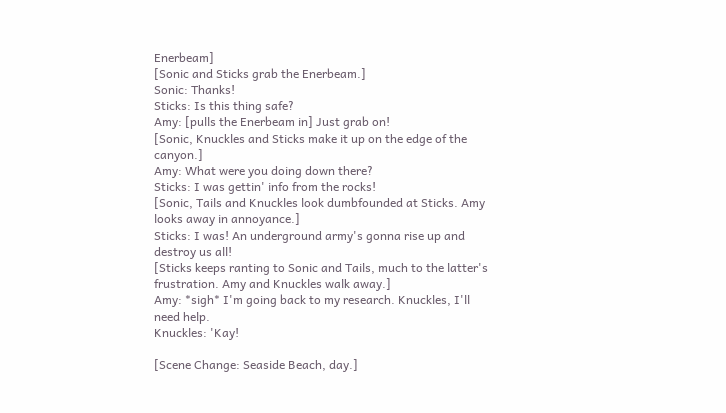Enerbeam]
[Sonic and Sticks grab the Enerbeam.]
Sonic: Thanks!
Sticks: Is this thing safe?
Amy: [pulls the Enerbeam in] Just grab on!
[Sonic, Knuckles and Sticks make it up on the edge of the canyon.]
Amy: What were you doing down there?
Sticks: I was gettin' info from the rocks!
[Sonic, Tails and Knuckles look dumbfounded at Sticks. Amy looks away in annoyance.]
Sticks: I was! An underground army's gonna rise up and destroy us all!
[Sticks keeps ranting to Sonic and Tails, much to the latter's frustration. Amy and Knuckles walk away.]
Amy: *sigh* I'm going back to my research. Knuckles, I'll need help.
Knuckles: 'Kay!

[Scene Change: Seaside Beach, day.]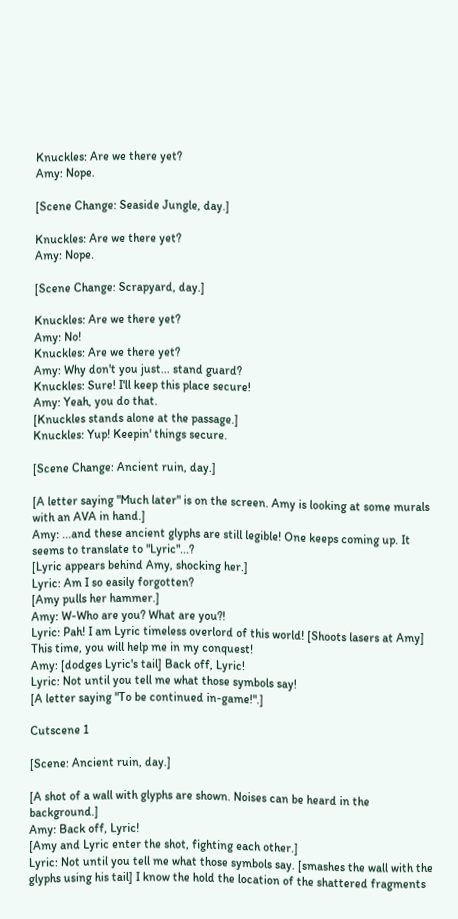Knuckles: Are we there yet?
Amy: Nope.

[Scene Change: Seaside Jungle, day.]

Knuckles: Are we there yet?
Amy: Nope.

[Scene Change: Scrapyard, day.]

Knuckles: Are we there yet?
Amy: No!
Knuckles: Are we there yet?
Amy: Why don't you just... stand guard?
Knuckles: Sure! I'll keep this place secure!
Amy: Yeah, you do that.
[Knuckles stands alone at the passage.]
Knuckles: Yup! Keepin' things secure.

[Scene Change: Ancient ruin, day.]

[A letter saying "Much later" is on the screen. Amy is looking at some murals with an AVA in hand.]
Amy: ...and these ancient glyphs are still legible! One keeps coming up. It seems to translate to "Lyric"...?
[Lyric appears behind Amy, shocking her.]
Lyric: Am I so easily forgotten?
[Amy pulls her hammer.]
Amy: W-Who are you? What are you?!
Lyric: Pah! I am Lyric timeless overlord of this world! [Shoots lasers at Amy] This time, you will help me in my conquest!
Amy: [dodges Lyric's tail] Back off, Lyric!
Lyric: Not until you tell me what those symbols say!
[A letter saying "To be continued in-game!".]

Cutscene 1

[Scene: Ancient ruin, day.]

[A shot of a wall with glyphs are shown. Noises can be heard in the background.]
Amy: Back off, Lyric!
[Amy and Lyric enter the shot, fighting each other.]
Lyric: Not until you tell me what those symbols say. [smashes the wall with the glyphs using his tail] I know the hold the location of the shattered fragments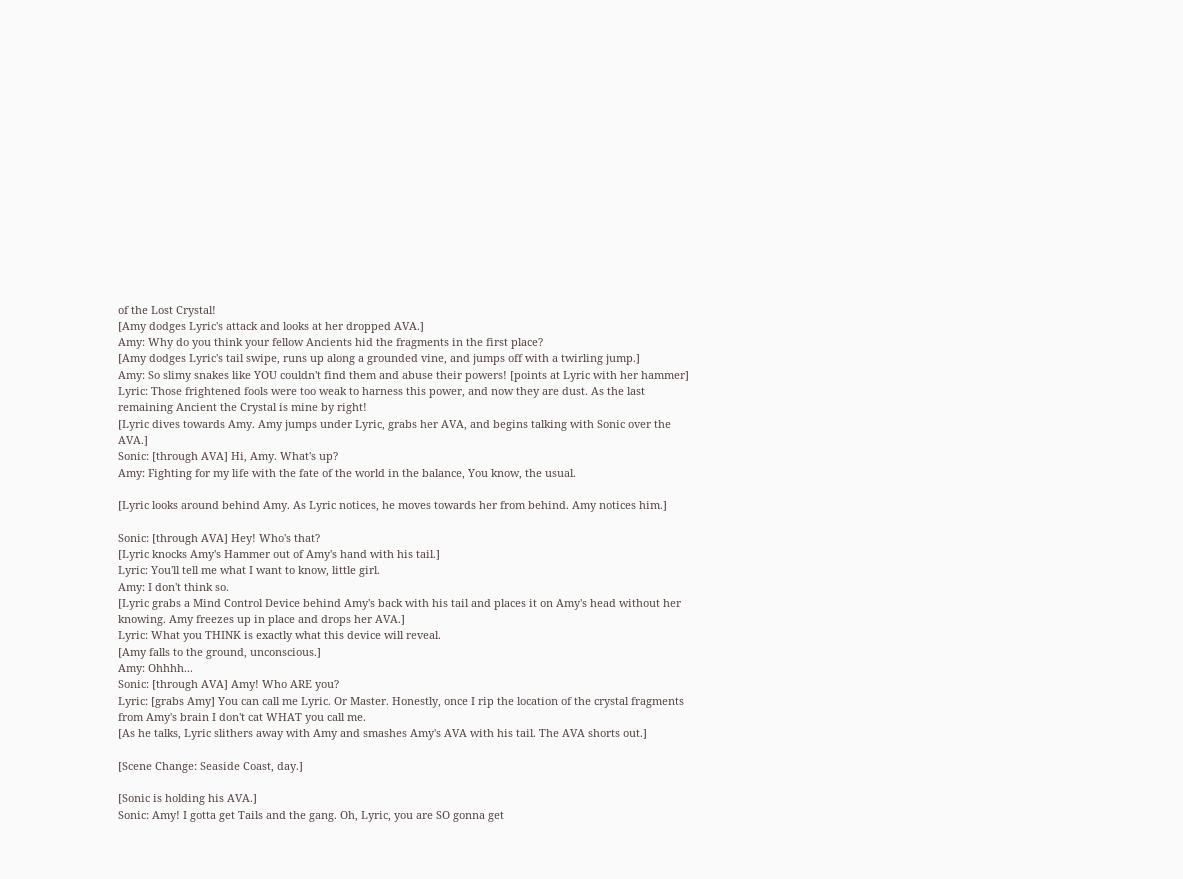of the Lost Crystal!
[Amy dodges Lyric's attack and looks at her dropped AVA.]
Amy: Why do you think your fellow Ancients hid the fragments in the first place?
[Amy dodges Lyric's tail swipe, runs up along a grounded vine, and jumps off with a twirling jump.]
Amy: So slimy snakes like YOU couldn't find them and abuse their powers! [points at Lyric with her hammer]
Lyric: Those frightened fools were too weak to harness this power, and now they are dust. As the last remaining Ancient the Crystal is mine by right!
[Lyric dives towards Amy. Amy jumps under Lyric, grabs her AVA, and begins talking with Sonic over the AVA.]
Sonic: [through AVA] Hi, Amy. What's up?
Amy: Fighting for my life with the fate of the world in the balance, You know, the usual.

[Lyric looks around behind Amy. As Lyric notices, he moves towards her from behind. Amy notices him.]

Sonic: [through AVA] Hey! Who's that?
[Lyric knocks Amy's Hammer out of Amy's hand with his tail.]
Lyric: You'll tell me what I want to know, little girl.
Amy: I don't think so.
[Lyric grabs a Mind Control Device behind Amy's back with his tail and places it on Amy's head without her knowing. Amy freezes up in place and drops her AVA.]
Lyric: What you THINK is exactly what this device will reveal.
[Amy falls to the ground, unconscious.]
Amy: Ohhhh...
Sonic: [through AVA] Amy! Who ARE you?
Lyric: [grabs Amy] You can call me Lyric. Or Master. Honestly, once I rip the location of the crystal fragments from Amy's brain I don't cat WHAT you call me.
[As he talks, Lyric slithers away with Amy and smashes Amy's AVA with his tail. The AVA shorts out.]

[Scene Change: Seaside Coast, day.]

[Sonic is holding his AVA.]
Sonic: Amy! I gotta get Tails and the gang. Oh, Lyric, you are SO gonna get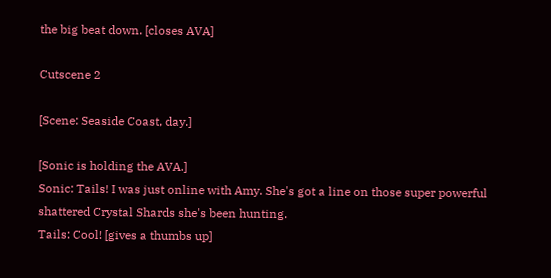the big beat down. [closes AVA]

Cutscene 2

[Scene: Seaside Coast, day.]

[Sonic is holding the AVA.]
Sonic: Tails! I was just online with Amy. She's got a line on those super powerful shattered Crystal Shards she's been hunting.
Tails: Cool! [gives a thumbs up]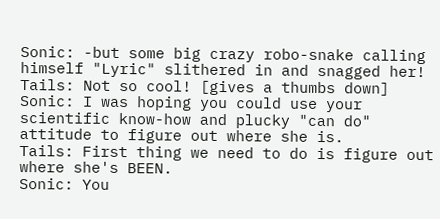Sonic: -but some big crazy robo-snake calling himself "Lyric" slithered in and snagged her!
Tails: Not so cool! [gives a thumbs down]
Sonic: I was hoping you could use your scientific know-how and plucky "can do" attitude to figure out where she is.
Tails: First thing we need to do is figure out where she's BEEN.
Sonic: You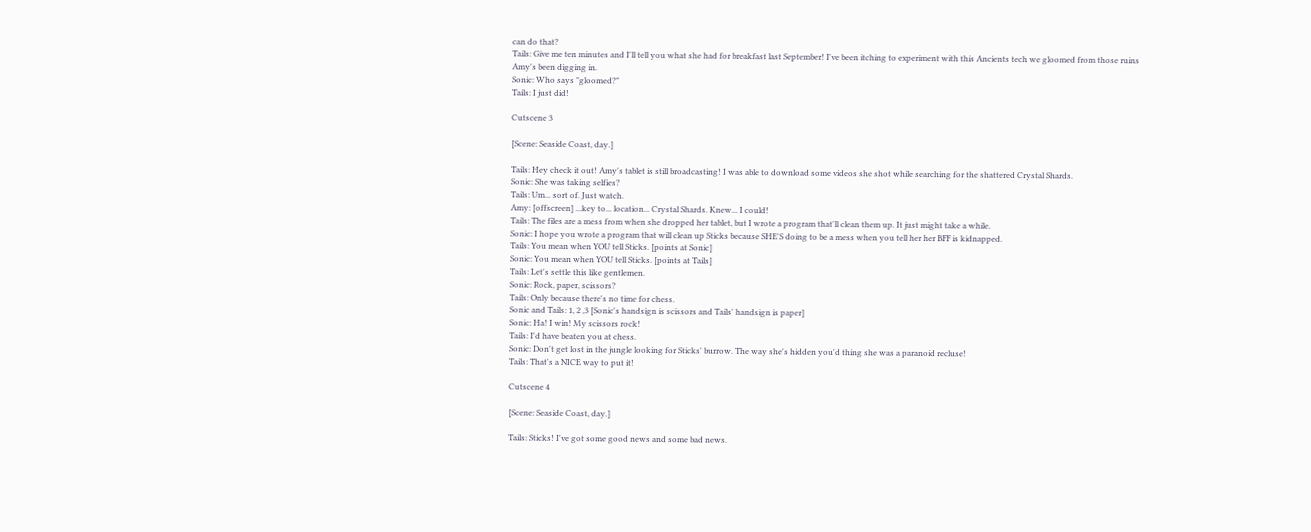can do that?
Tails: Give me ten minutes and I'll tell you what she had for breakfast last September! I've been itching to experiment with this Ancients tech we gloomed from those ruins Amy's been digging in.
Sonic: Who says "gloomed?"
Tails: I just did!

Cutscene 3

[Scene: Seaside Coast, day.]

Tails: Hey check it out! Amy's tablet is still broadcasting! I was able to download some videos she shot while searching for the shattered Crystal Shards.
Sonic: She was taking selfies?
Tails: Um... sort of. Just watch.
Amy: [offscreen] ...key to... location... Crystal Shards. Knew... I could!
Tails: The files are a mess from when she dropped her tablet, but I wrote a program that'll clean them up. It just might take a while.
Sonic: I hope you wrote a program that will clean up Sticks because SHE'S doing to be a mess when you tell her her BFF is kidnapped.
Tails: You mean when YOU tell Sticks. [points at Sonic]
Sonic: You mean when YOU tell Sticks. [points at Tails]
Tails: Let's settle this like gentlemen.
Sonic: Rock, paper, scissors?
Tails: Only because there's no time for chess.
Sonic and Tails: 1, 2 ,3 [Sonic's handsign is scissors and Tails' handsign is paper]
Sonic: Ha! I win! My scissors rock!
Tails: I'd have beaten you at chess.
Sonic: Don't get lost in the jungle looking for Sticks' burrow. The way she's hidden you'd thing she was a paranoid recluse!
Tails: That's a NICE way to put it!

Cutscene 4

[Scene: Seaside Coast, day.]

Tails: Sticks! I've got some good news and some bad news.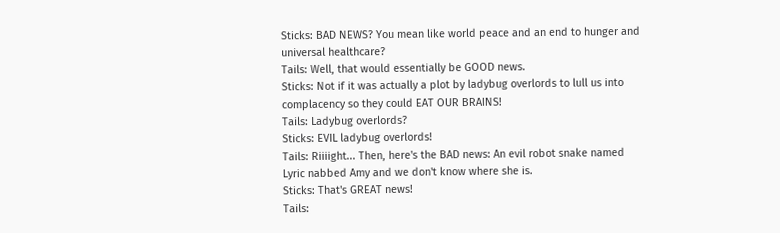Sticks: BAD NEWS? You mean like world peace and an end to hunger and universal healthcare?
Tails: Well, that would essentially be GOOD news.
Sticks: Not if it was actually a plot by ladybug overlords to lull us into complacency so they could EAT OUR BRAINS!
Tails: Ladybug overlords?
Sticks: EVIL ladybug overlords!
Tails: Riiiight... Then, here's the BAD news: An evil robot snake named Lyric nabbed Amy and we don't know where she is.
Sticks: That's GREAT news!
Tails: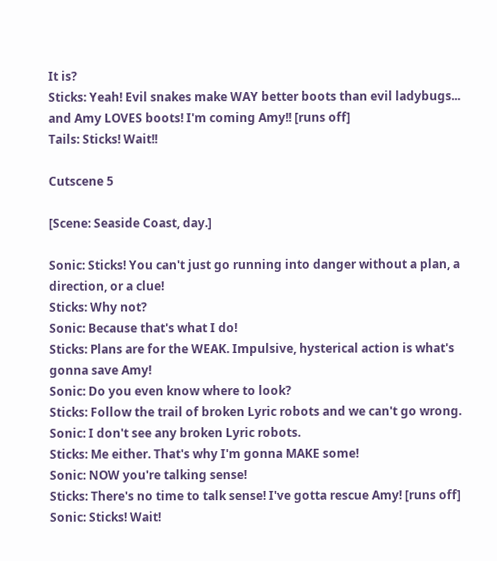It is?
Sticks: Yeah! Evil snakes make WAY better boots than evil ladybugs... and Amy LOVES boots! I'm coming Amy!! [runs off]
Tails: Sticks! Wait!!

Cutscene 5

[Scene: Seaside Coast, day.]

Sonic: Sticks! You can't just go running into danger without a plan, a direction, or a clue!
Sticks: Why not?
Sonic: Because that's what I do!
Sticks: Plans are for the WEAK. Impulsive, hysterical action is what's gonna save Amy!
Sonic: Do you even know where to look?
Sticks: Follow the trail of broken Lyric robots and we can't go wrong.
Sonic: I don't see any broken Lyric robots.
Sticks: Me either. That's why I'm gonna MAKE some!
Sonic: NOW you're talking sense!
Sticks: There's no time to talk sense! I've gotta rescue Amy! [runs off]
Sonic: Sticks! Wait!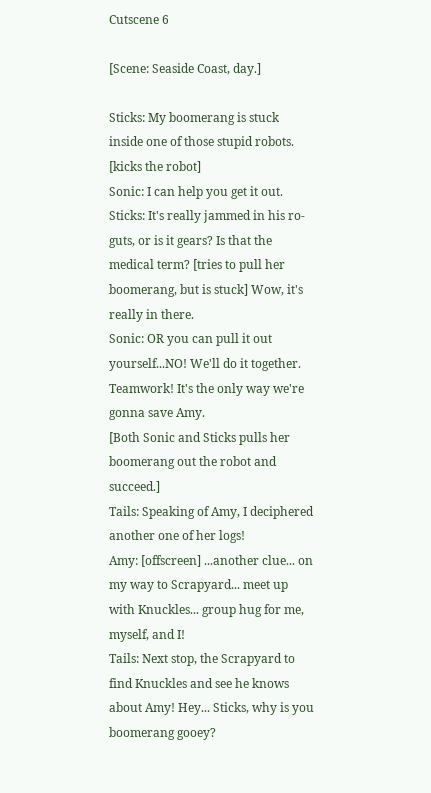Cutscene 6

[Scene: Seaside Coast, day.]

Sticks: My boomerang is stuck inside one of those stupid robots. [kicks the robot]
Sonic: I can help you get it out.
Sticks: It's really jammed in his ro-guts, or is it gears? Is that the medical term? [tries to pull her boomerang, but is stuck] Wow, it's really in there.
Sonic: OR you can pull it out yourself...NO! We'll do it together. Teamwork! It's the only way we're gonna save Amy.
[Both Sonic and Sticks pulls her boomerang out the robot and succeed.]
Tails: Speaking of Amy, I deciphered another one of her logs!
Amy: [offscreen] ...another clue... on my way to Scrapyard... meet up with Knuckles... group hug for me, myself, and I!
Tails: Next stop, the Scrapyard to find Knuckles and see he knows about Amy! Hey... Sticks, why is you boomerang gooey?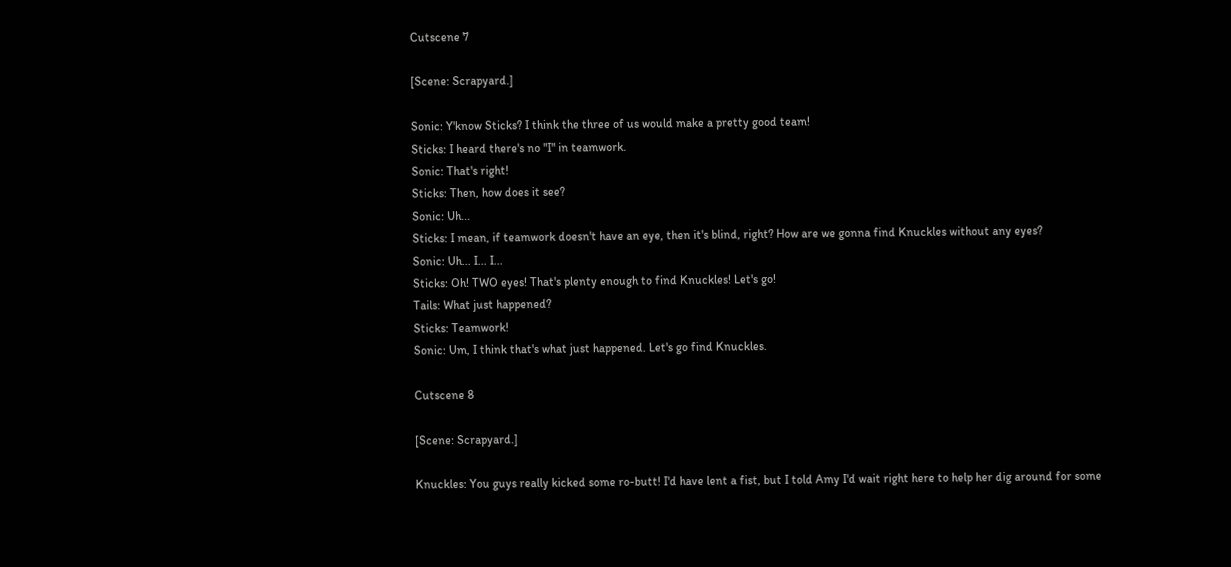Cutscene 7

[Scene: Scrapyard.]

Sonic: Y'know Sticks? I think the three of us would make a pretty good team!
Sticks: I heard there's no "I" in teamwork.
Sonic: That's right!
Sticks: Then, how does it see?
Sonic: Uh...
Sticks: I mean, if teamwork doesn't have an eye, then it's blind, right? How are we gonna find Knuckles without any eyes?
Sonic: Uh... I... I...
Sticks: Oh! TWO eyes! That's plenty enough to find Knuckles! Let's go!
Tails: What just happened?
Sticks: Teamwork!
Sonic: Um, I think that's what just happened. Let's go find Knuckles.

Cutscene 8

[Scene: Scrapyard.]

Knuckles: You guys really kicked some ro-butt! I'd have lent a fist, but I told Amy I'd wait right here to help her dig around for some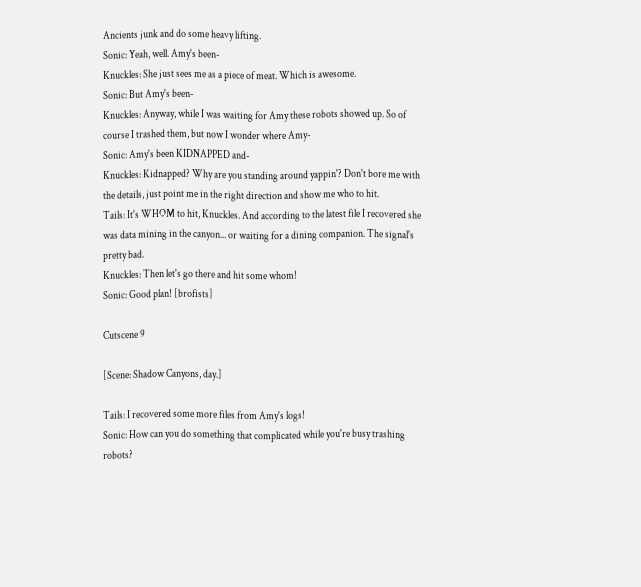Ancients junk and do some heavy lifting.
Sonic: Yeah, well. Amy's been-
Knuckles: She just sees me as a piece of meat. Which is awesome.
Sonic: But Amy's been-
Knuckles: Anyway, while I was waiting for Amy these robots showed up. So of course I trashed them, but now I wonder where Amy-
Sonic: Amy's been KIDNAPPED and-
Knuckles: Kidnapped? Why are you standing around yappin'? Don't bore me with the details, just point me in the right direction and show me who to hit.
Tails: It's WHOM to hit, Knuckles. And according to the latest file I recovered she was data mining in the canyon... or waiting for a dining companion. The signal's pretty bad.
Knuckles: Then let's go there and hit some whom!
Sonic: Good plan! [brofists]

Cutscene 9

[Scene: Shadow Canyons, day.]

Tails: I recovered some more files from Amy's logs!
Sonic: How can you do something that complicated while you're busy trashing robots?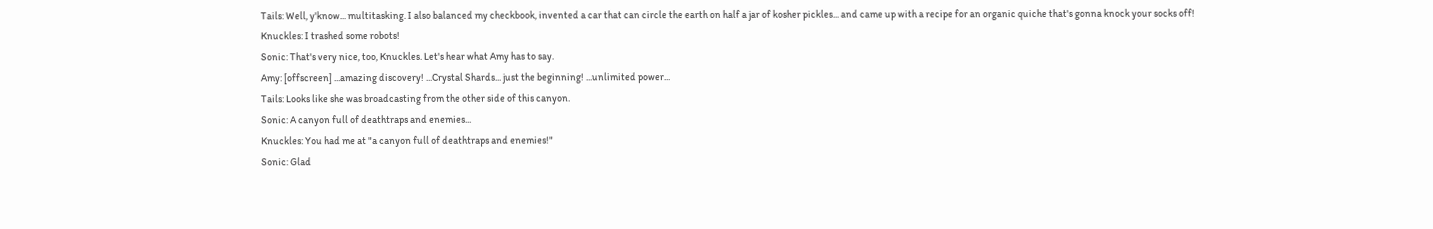Tails: Well, y'know... multitasking. I also balanced my checkbook, invented a car that can circle the earth on half a jar of kosher pickles... and came up with a recipe for an organic quiche that's gonna knock your socks off!
Knuckles: I trashed some robots!
Sonic: That's very nice, too, Knuckles. Let's hear what Amy has to say.
Amy: [offscreen] ...amazing discovery! ...Crystal Shards... just the beginning! ...unlimited power...
Tails: Looks like she was broadcasting from the other side of this canyon.
Sonic: A canyon full of deathtraps and enemies...
Knuckles: You had me at "a canyon full of deathtraps and enemies!"
Sonic: Glad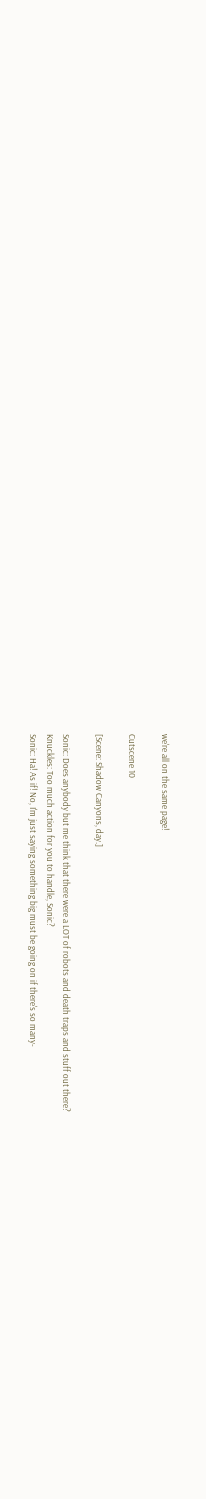we're all on the same page!

Cutscene 10

[Scene: Shadow Canyons, day.]

Sonic: Does anybody but me think that there were a LOT of robots and death traps and stuff out there?
Knuckles: Too much action for you to handle, Sonic?
Sonic: Ha! As if! No, I'm just saying something big must be going on if there's so many-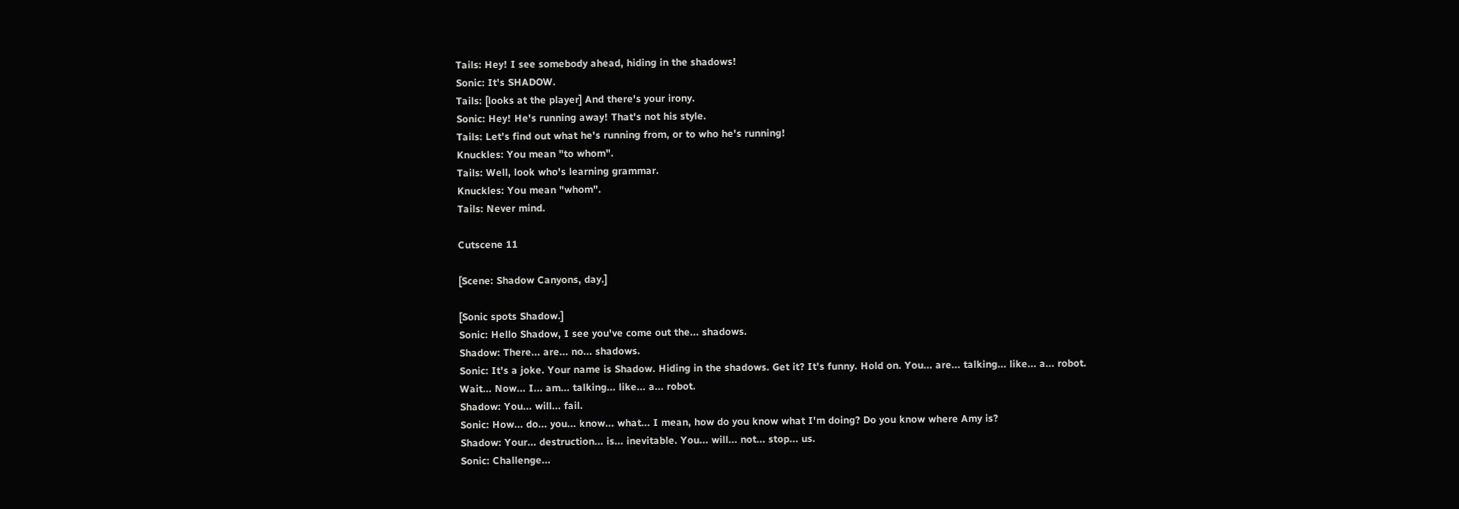Tails: Hey! I see somebody ahead, hiding in the shadows!
Sonic: It's SHADOW.
Tails: [looks at the player] And there's your irony.
Sonic: Hey! He's running away! That's not his style.
Tails: Let's find out what he's running from, or to who he's running!
Knuckles: You mean "to whom".
Tails: Well, look who's learning grammar.
Knuckles: You mean "whom".
Tails: Never mind.

Cutscene 11

[Scene: Shadow Canyons, day.]

[Sonic spots Shadow.]
Sonic: Hello Shadow, I see you've come out the... shadows.
Shadow: There... are... no... shadows.
Sonic: It's a joke. Your name is Shadow. Hiding in the shadows. Get it? It's funny. Hold on. You... are... talking... like... a... robot. Wait... Now... I... am... talking... like... a... robot.
Shadow: You... will... fail.
Sonic: How... do... you... know... what... I mean, how do you know what I'm doing? Do you know where Amy is?
Shadow: Your... destruction... is... inevitable. You... will... not... stop... us.
Sonic: Challenge...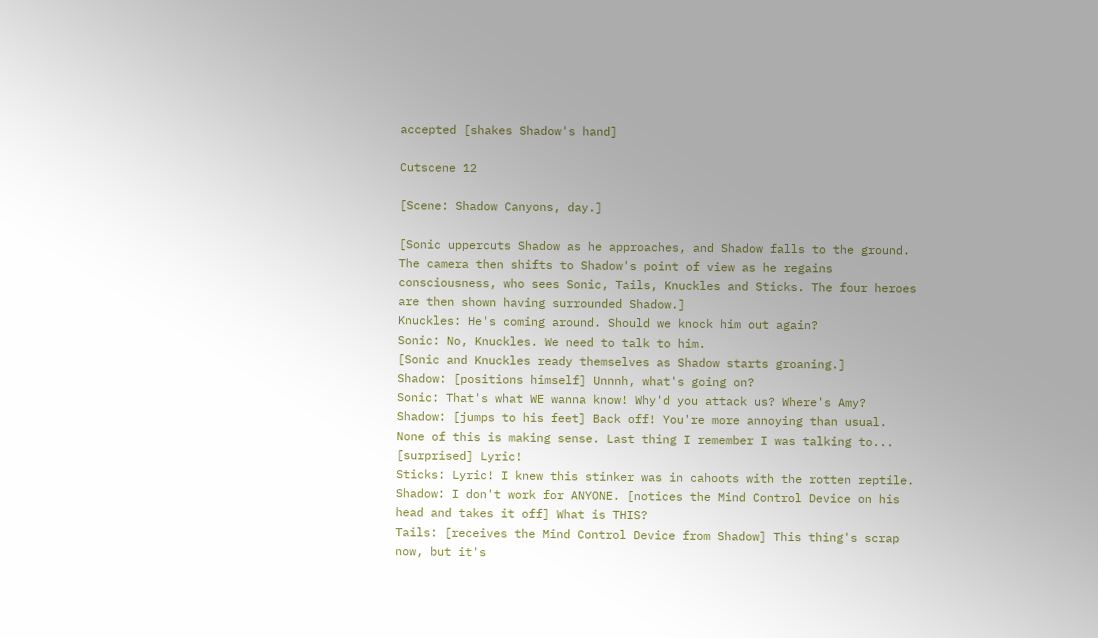accepted [shakes Shadow's hand]

Cutscene 12

[Scene: Shadow Canyons, day.]

[Sonic uppercuts Shadow as he approaches, and Shadow falls to the ground. The camera then shifts to Shadow's point of view as he regains consciousness, who sees Sonic, Tails, Knuckles and Sticks. The four heroes are then shown having surrounded Shadow.]
Knuckles: He's coming around. Should we knock him out again?
Sonic: No, Knuckles. We need to talk to him.
[Sonic and Knuckles ready themselves as Shadow starts groaning.]
Shadow: [positions himself] Unnnh, what's going on?
Sonic: That's what WE wanna know! Why'd you attack us? Where's Amy?
Shadow: [jumps to his feet] Back off! You're more annoying than usual. None of this is making sense. Last thing I remember I was talking to... [surprised] Lyric!
Sticks: Lyric! I knew this stinker was in cahoots with the rotten reptile.
Shadow: I don't work for ANYONE. [notices the Mind Control Device on his head and takes it off] What is THIS?
Tails: [receives the Mind Control Device from Shadow] This thing's scrap now, but it's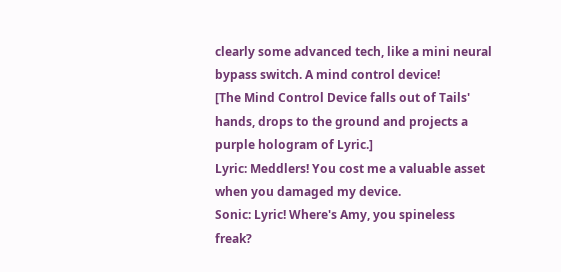clearly some advanced tech, like a mini neural bypass switch. A mind control device!
[The Mind Control Device falls out of Tails' hands, drops to the ground and projects a purple hologram of Lyric.]
Lyric: Meddlers! You cost me a valuable asset when you damaged my device.
Sonic: Lyric! Where's Amy, you spineless freak?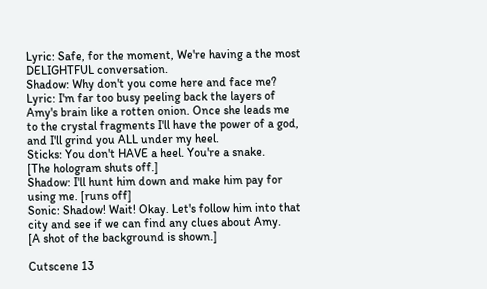Lyric: Safe, for the moment, We're having a the most DELIGHTFUL conversation.
Shadow: Why don't you come here and face me?
Lyric: I'm far too busy peeling back the layers of Amy's brain like a rotten onion. Once she leads me to the crystal fragments I'll have the power of a god, and I'll grind you ALL under my heel.
Sticks: You don't HAVE a heel. You're a snake.
[The hologram shuts off.]
Shadow: I'll hunt him down and make him pay for using me. [runs off]
Sonic: Shadow! Wait! Okay. Let's follow him into that city and see if we can find any clues about Amy.
[A shot of the background is shown.]

Cutscene 13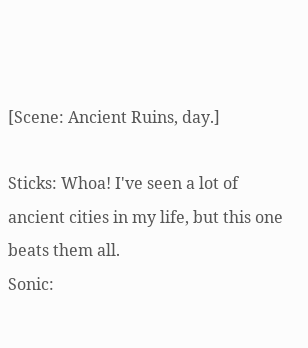[Scene: Ancient Ruins, day.]

Sticks: Whoa! I've seen a lot of ancient cities in my life, but this one beats them all.
Sonic: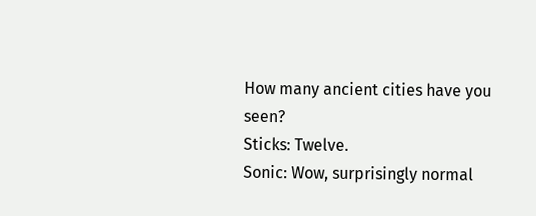How many ancient cities have you seen?
Sticks: Twelve.
Sonic: Wow, surprisingly normal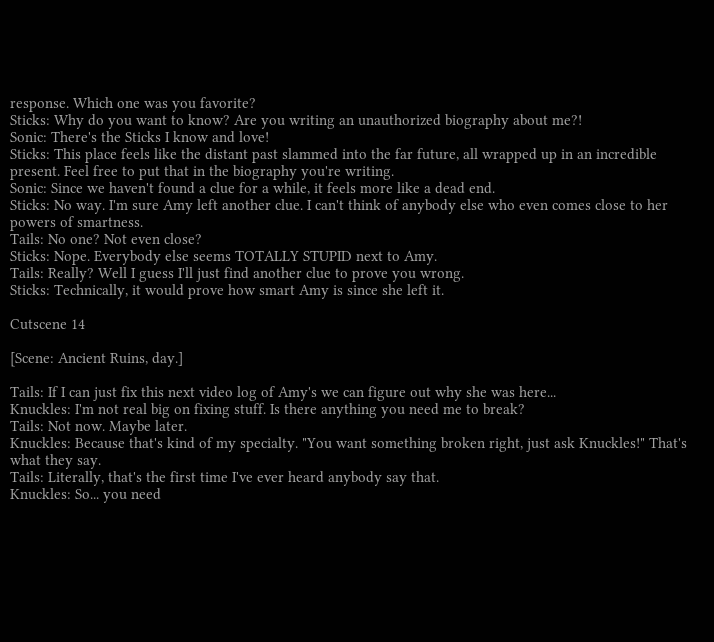response. Which one was you favorite?
Sticks: Why do you want to know? Are you writing an unauthorized biography about me?!
Sonic: There's the Sticks I know and love!
Sticks: This place feels like the distant past slammed into the far future, all wrapped up in an incredible present. Feel free to put that in the biography you're writing.
Sonic: Since we haven't found a clue for a while, it feels more like a dead end.
Sticks: No way. I'm sure Amy left another clue. I can't think of anybody else who even comes close to her powers of smartness.
Tails: No one? Not even close?
Sticks: Nope. Everybody else seems TOTALLY STUPID next to Amy.
Tails: Really? Well I guess I'll just find another clue to prove you wrong.
Sticks: Technically, it would prove how smart Amy is since she left it.

Cutscene 14

[Scene: Ancient Ruins, day.]

Tails: If I can just fix this next video log of Amy's we can figure out why she was here...
Knuckles: I'm not real big on fixing stuff. Is there anything you need me to break?
Tails: Not now. Maybe later.
Knuckles: Because that's kind of my specialty. "You want something broken right, just ask Knuckles!" That's what they say.
Tails: Literally, that's the first time I've ever heard anybody say that.
Knuckles: So... you need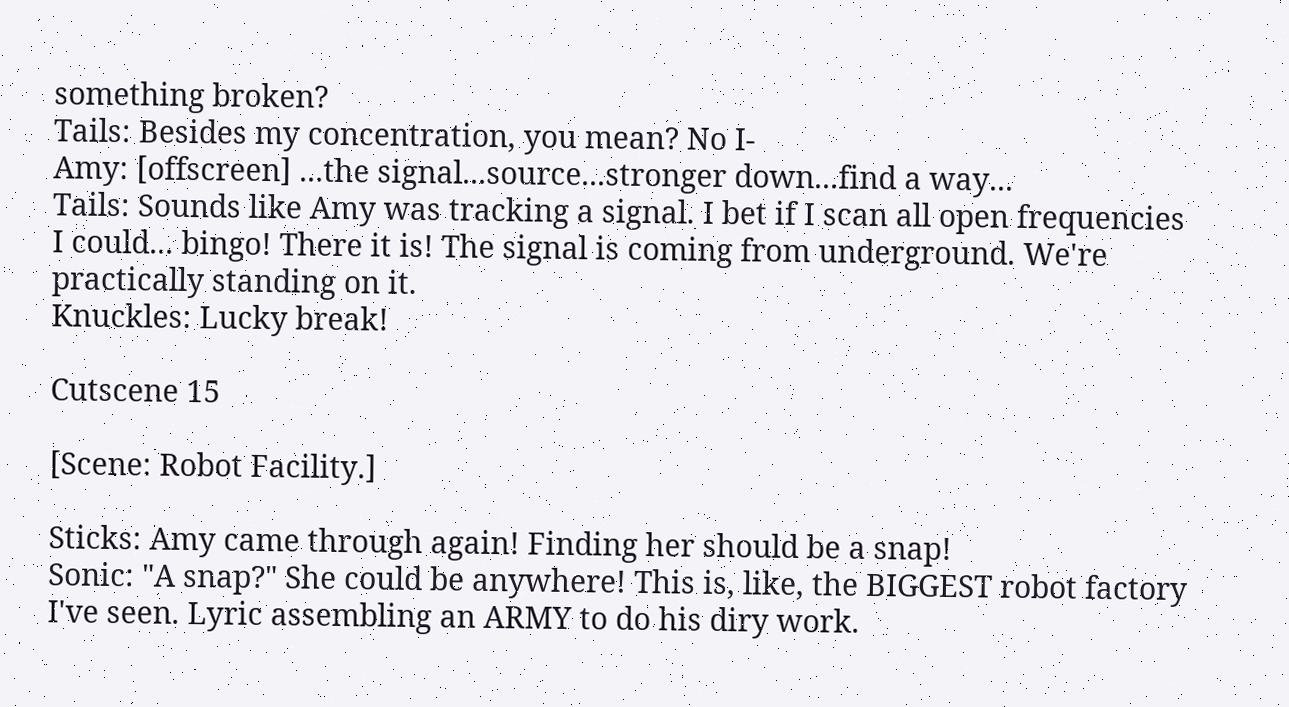something broken?
Tails: Besides my concentration, you mean? No I-
Amy: [offscreen] ...the signal...source...stronger down...find a way...
Tails: Sounds like Amy was tracking a signal. I bet if I scan all open frequencies I could... bingo! There it is! The signal is coming from underground. We're practically standing on it.
Knuckles: Lucky break!

Cutscene 15

[Scene: Robot Facility.]

Sticks: Amy came through again! Finding her should be a snap!
Sonic: "A snap?" She could be anywhere! This is, like, the BIGGEST robot factory I've seen. Lyric assembling an ARMY to do his diry work.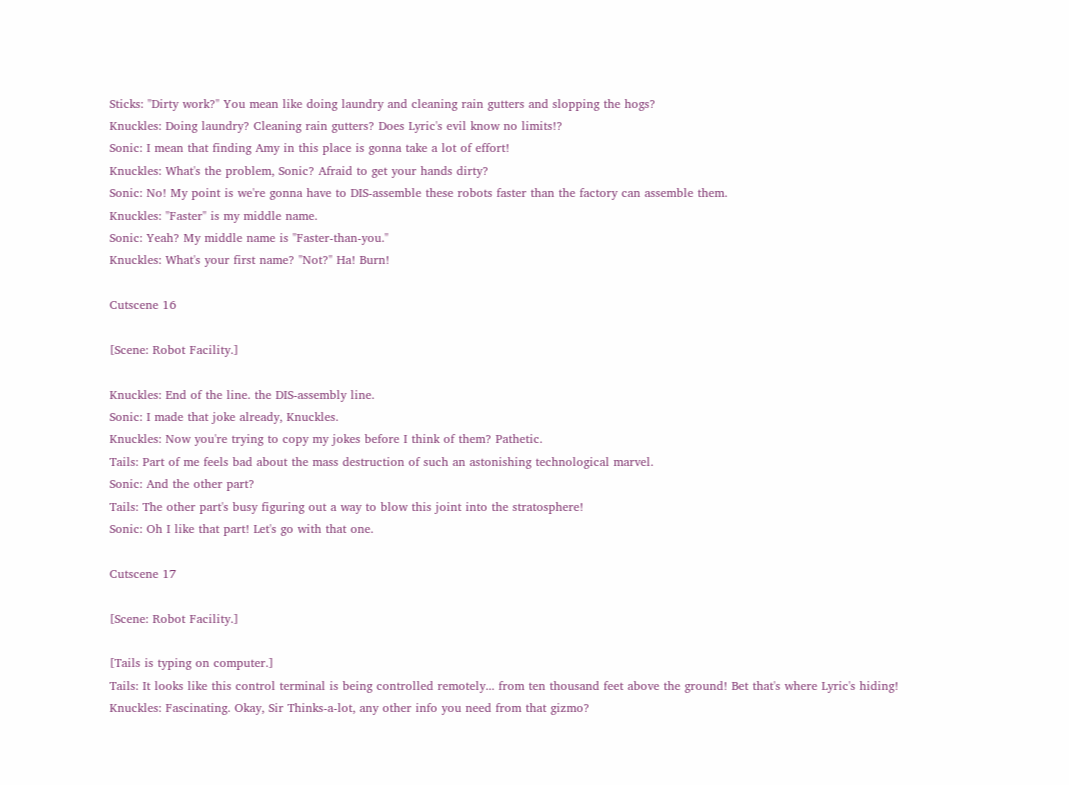Sticks: "Dirty work?" You mean like doing laundry and cleaning rain gutters and slopping the hogs?
Knuckles: Doing laundry? Cleaning rain gutters? Does Lyric's evil know no limits!?
Sonic: I mean that finding Amy in this place is gonna take a lot of effort!
Knuckles: What's the problem, Sonic? Afraid to get your hands dirty?
Sonic: No! My point is we're gonna have to DIS-assemble these robots faster than the factory can assemble them.
Knuckles: "Faster" is my middle name.
Sonic: Yeah? My middle name is "Faster-than-you."
Knuckles: What's your first name? "Not?" Ha! Burn!

Cutscene 16

[Scene: Robot Facility.]

Knuckles: End of the line. the DIS-assembly line.
Sonic: I made that joke already, Knuckles.
Knuckles: Now you're trying to copy my jokes before I think of them? Pathetic.
Tails: Part of me feels bad about the mass destruction of such an astonishing technological marvel.
Sonic: And the other part?
Tails: The other part's busy figuring out a way to blow this joint into the stratosphere!
Sonic: Oh I like that part! Let's go with that one.

Cutscene 17

[Scene: Robot Facility.]

[Tails is typing on computer.]
Tails: It looks like this control terminal is being controlled remotely... from ten thousand feet above the ground! Bet that's where Lyric's hiding!
Knuckles: Fascinating. Okay, Sir Thinks-a-lot, any other info you need from that gizmo?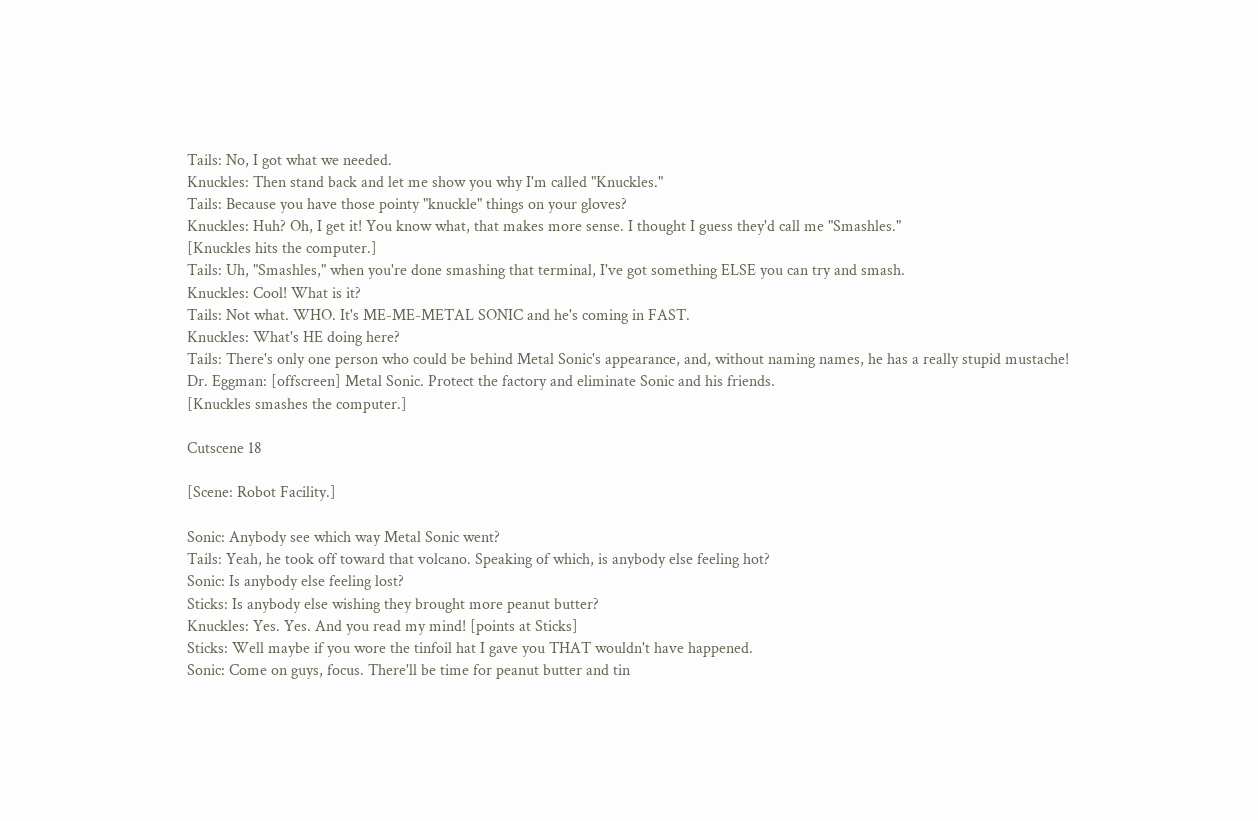Tails: No, I got what we needed.
Knuckles: Then stand back and let me show you why I'm called "Knuckles."
Tails: Because you have those pointy "knuckle" things on your gloves?
Knuckles: Huh? Oh, I get it! You know what, that makes more sense. I thought I guess they'd call me "Smashles."
[Knuckles hits the computer.]
Tails: Uh, "Smashles," when you're done smashing that terminal, I've got something ELSE you can try and smash.
Knuckles: Cool! What is it?
Tails: Not what. WHO. It's ME-ME-METAL SONIC and he's coming in FAST.
Knuckles: What's HE doing here?
Tails: There's only one person who could be behind Metal Sonic's appearance, and, without naming names, he has a really stupid mustache!
Dr. Eggman: [offscreen] Metal Sonic. Protect the factory and eliminate Sonic and his friends.
[Knuckles smashes the computer.]

Cutscene 18

[Scene: Robot Facility.]

Sonic: Anybody see which way Metal Sonic went?
Tails: Yeah, he took off toward that volcano. Speaking of which, is anybody else feeling hot?
Sonic: Is anybody else feeling lost?
Sticks: Is anybody else wishing they brought more peanut butter?
Knuckles: Yes. Yes. And you read my mind! [points at Sticks]
Sticks: Well maybe if you wore the tinfoil hat I gave you THAT wouldn't have happened.
Sonic: Come on guys, focus. There'll be time for peanut butter and tin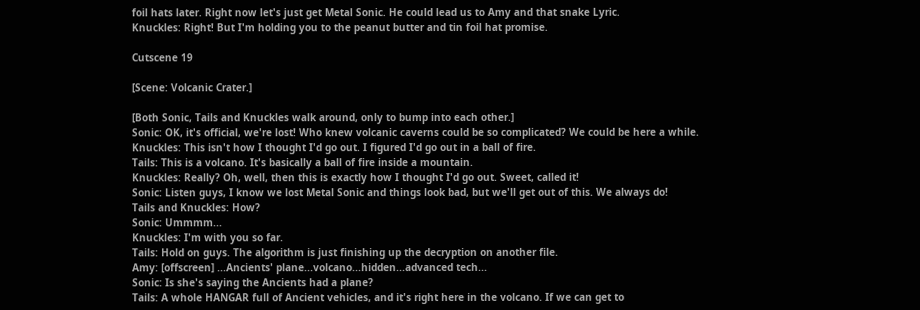foil hats later. Right now let's just get Metal Sonic. He could lead us to Amy and that snake Lyric.
Knuckles: Right! But I'm holding you to the peanut butter and tin foil hat promise.

Cutscene 19

[Scene: Volcanic Crater.]

[Both Sonic, Tails and Knuckles walk around, only to bump into each other.]
Sonic: OK, it's official, we're lost! Who knew volcanic caverns could be so complicated? We could be here a while.
Knuckles: This isn't how I thought I'd go out. I figured I'd go out in a ball of fire.
Tails: This is a volcano. It's basically a ball of fire inside a mountain.
Knuckles: Really? Oh, well, then this is exactly how I thought I'd go out. Sweet, called it!
Sonic: Listen guys, I know we lost Metal Sonic and things look bad, but we'll get out of this. We always do!
Tails and Knuckles: How?
Sonic: Ummmm...
Knuckles: I'm with you so far.
Tails: Hold on guys. The algorithm is just finishing up the decryption on another file.
Amy: [offscreen] ...Ancients' plane...volcano...hidden...advanced tech...
Sonic: Is she's saying the Ancients had a plane?
Tails: A whole HANGAR full of Ancient vehicles, and it's right here in the volcano. If we can get to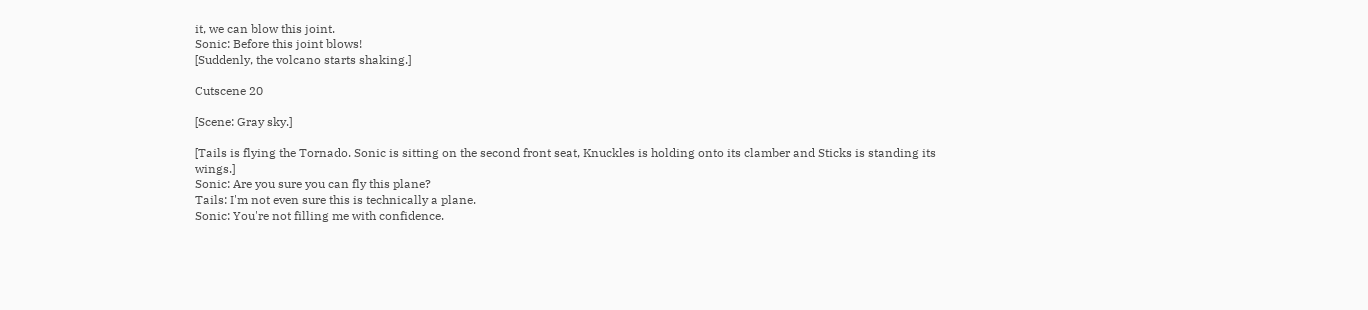it, we can blow this joint.
Sonic: Before this joint blows!
[Suddenly, the volcano starts shaking.]

Cutscene 20

[Scene: Gray sky.]

[Tails is flying the Tornado. Sonic is sitting on the second front seat, Knuckles is holding onto its clamber and Sticks is standing its wings.]
Sonic: Are you sure you can fly this plane?
Tails: I'm not even sure this is technically a plane.
Sonic: You're not filling me with confidence.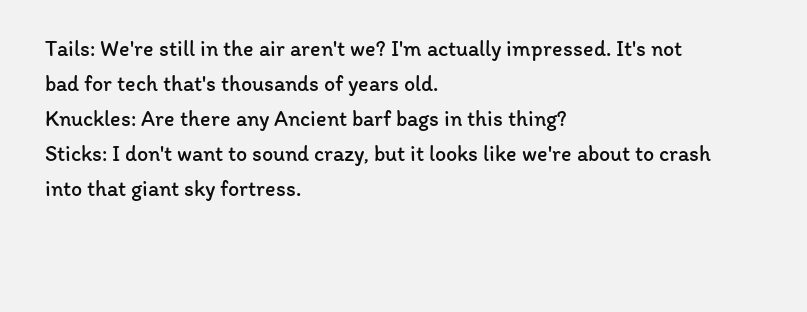Tails: We're still in the air aren't we? I'm actually impressed. It's not bad for tech that's thousands of years old.
Knuckles: Are there any Ancient barf bags in this thing?
Sticks: I don't want to sound crazy, but it looks like we're about to crash into that giant sky fortress.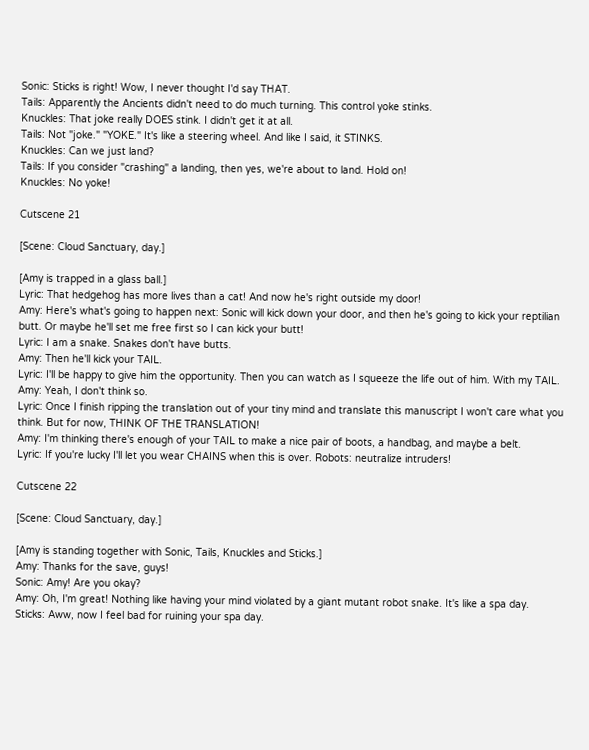Sonic: Sticks is right! Wow, I never thought I'd say THAT.
Tails: Apparently the Ancients didn't need to do much turning. This control yoke stinks.
Knuckles: That joke really DOES stink. I didn't get it at all.
Tails: Not "joke." "YOKE." It's like a steering wheel. And like I said, it STINKS.
Knuckles: Can we just land?
Tails: If you consider "crashing" a landing, then yes, we're about to land. Hold on!
Knuckles: No yoke!

Cutscene 21

[Scene: Cloud Sanctuary, day.]

[Amy is trapped in a glass ball.]
Lyric: That hedgehog has more lives than a cat! And now he's right outside my door!
Amy: Here's what's going to happen next: Sonic will kick down your door, and then he's going to kick your reptilian butt. Or maybe he'll set me free first so I can kick your butt!
Lyric: I am a snake. Snakes don't have butts.
Amy: Then he'll kick your TAIL.
Lyric: I'll be happy to give him the opportunity. Then you can watch as I squeeze the life out of him. With my TAIL.
Amy: Yeah, I don't think so.
Lyric: Once I finish ripping the translation out of your tiny mind and translate this manuscript I won't care what you think. But for now, THINK OF THE TRANSLATION!
Amy: I'm thinking there's enough of your TAIL to make a nice pair of boots, a handbag, and maybe a belt.
Lyric: If you're lucky I'll let you wear CHAINS when this is over. Robots: neutralize intruders!

Cutscene 22

[Scene: Cloud Sanctuary, day.]

[Amy is standing together with Sonic, Tails, Knuckles and Sticks.]
Amy: Thanks for the save, guys!
Sonic: Amy! Are you okay?
Amy: Oh, I'm great! Nothing like having your mind violated by a giant mutant robot snake. It's like a spa day.
Sticks: Aww, now I feel bad for ruining your spa day.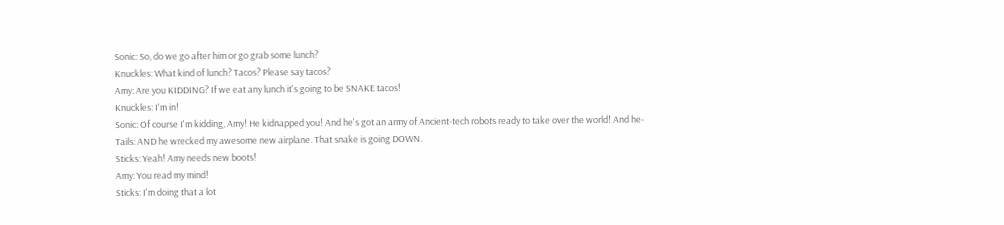Sonic: So, do we go after him or go grab some lunch?
Knuckles: What kind of lunch? Tacos? Please say tacos?
Amy: Are you KIDDING? If we eat any lunch it's going to be SNAKE tacos!
Knuckles: I'm in!
Sonic: Of course I'm kidding, Amy! He kidnapped you! And he's got an army of Ancient-tech robots ready to take over the world! And he-
Tails: AND he wrecked my awesome new airplane. That snake is going DOWN.
Sticks: Yeah! Amy needs new boots!
Amy: You read my mind!
Sticks: I'm doing that a lot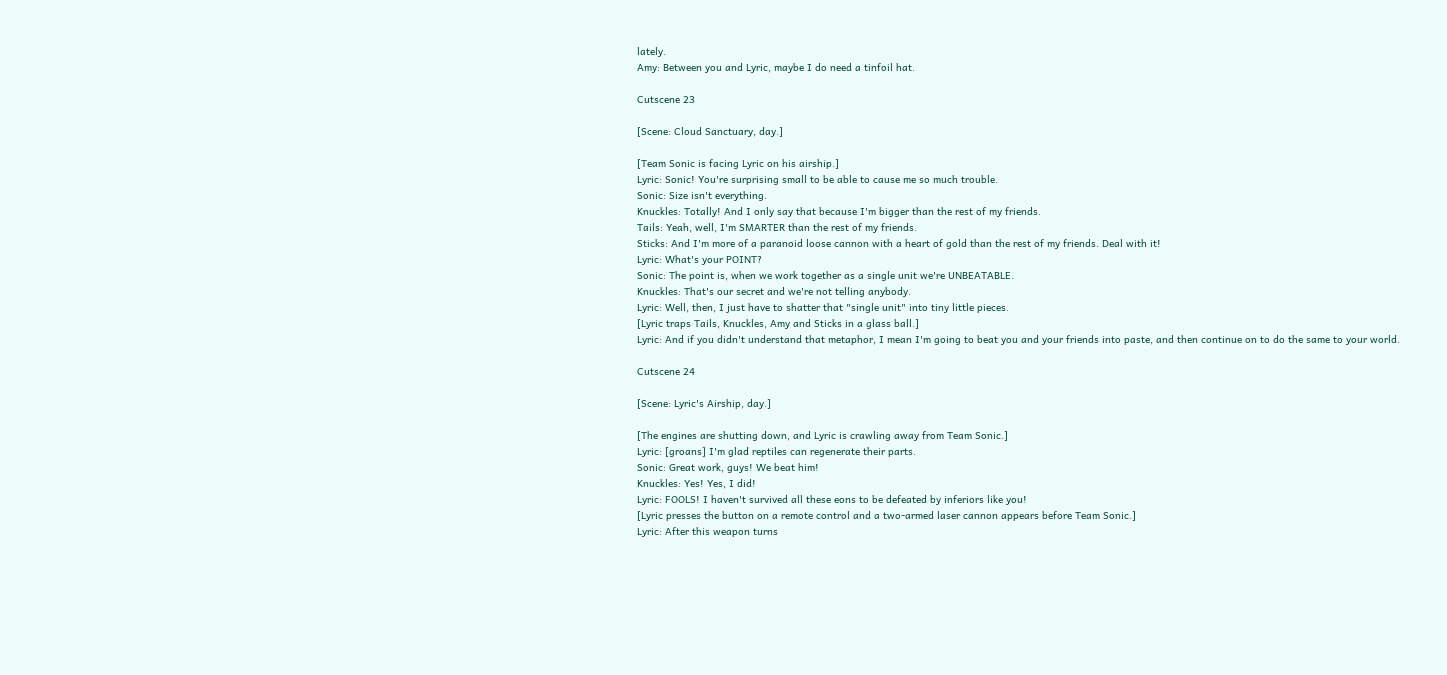lately.
Amy: Between you and Lyric, maybe I do need a tinfoil hat.

Cutscene 23

[Scene: Cloud Sanctuary, day.]

[Team Sonic is facing Lyric on his airship.]
Lyric: Sonic! You're surprising small to be able to cause me so much trouble.
Sonic: Size isn't everything.
Knuckles: Totally! And I only say that because I'm bigger than the rest of my friends.
Tails: Yeah, well, I'm SMARTER than the rest of my friends.
Sticks: And I'm more of a paranoid loose cannon with a heart of gold than the rest of my friends. Deal with it!
Lyric: What's your POINT?
Sonic: The point is, when we work together as a single unit we're UNBEATABLE.
Knuckles: That's our secret and we're not telling anybody.
Lyric: Well, then, I just have to shatter that "single unit" into tiny little pieces.
[Lyric traps Tails, Knuckles, Amy and Sticks in a glass ball.]
Lyric: And if you didn't understand that metaphor, I mean I'm going to beat you and your friends into paste, and then continue on to do the same to your world.

Cutscene 24

[Scene: Lyric's Airship, day.]

[The engines are shutting down, and Lyric is crawling away from Team Sonic.]
Lyric: [groans] I'm glad reptiles can regenerate their parts.
Sonic: Great work, guys! We beat him!
Knuckles: Yes! Yes, I did!
Lyric: FOOLS! I haven't survived all these eons to be defeated by inferiors like you!
[Lyric presses the button on a remote control and a two-armed laser cannon appears before Team Sonic.]
Lyric: After this weapon turns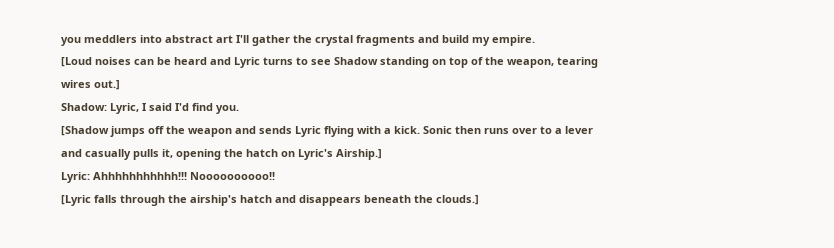you meddlers into abstract art I'll gather the crystal fragments and build my empire.
[Loud noises can be heard and Lyric turns to see Shadow standing on top of the weapon, tearing wires out.]
Shadow: Lyric, I said I'd find you.
[Shadow jumps off the weapon and sends Lyric flying with a kick. Sonic then runs over to a lever and casually pulls it, opening the hatch on Lyric's Airship.]
Lyric: Ahhhhhhhhhhh!!! Noooooooooo!!
[Lyric falls through the airship's hatch and disappears beneath the clouds.]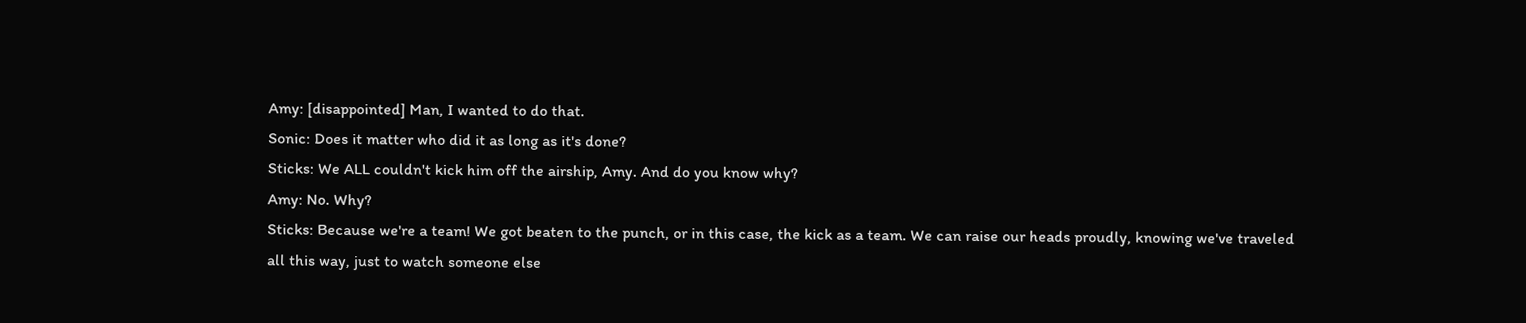Amy: [disappointed] Man, I wanted to do that.
Sonic: Does it matter who did it as long as it's done?
Sticks: We ALL couldn't kick him off the airship, Amy. And do you know why?
Amy: No. Why?
Sticks: Because we're a team! We got beaten to the punch, or in this case, the kick as a team. We can raise our heads proudly, knowing we've traveled all this way, just to watch someone else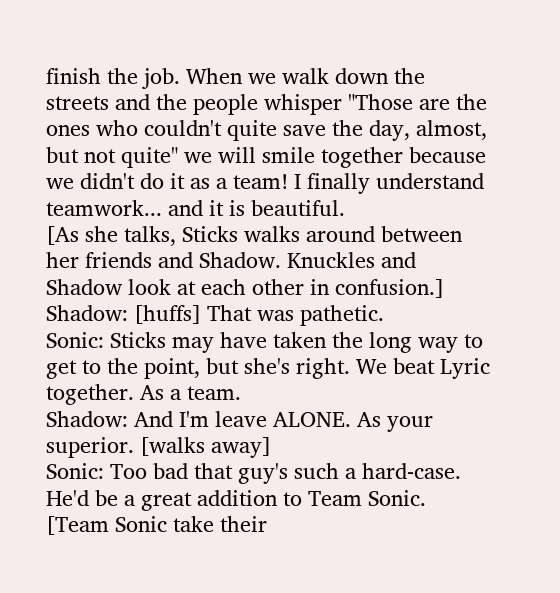finish the job. When we walk down the streets and the people whisper "Those are the ones who couldn't quite save the day, almost, but not quite" we will smile together because we didn't do it as a team! I finally understand teamwork... and it is beautiful.
[As she talks, Sticks walks around between her friends and Shadow. Knuckles and Shadow look at each other in confusion.]
Shadow: [huffs] That was pathetic.
Sonic: Sticks may have taken the long way to get to the point, but she's right. We beat Lyric together. As a team.
Shadow: And I'm leave ALONE. As your superior. [walks away]
Sonic: Too bad that guy's such a hard-case. He'd be a great addition to Team Sonic.
[Team Sonic take their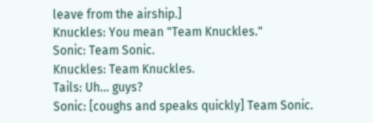leave from the airship.]
Knuckles: You mean "Team Knuckles."
Sonic: Team Sonic.
Knuckles: Team Knuckles.
Tails: Uh... guys?
Sonic: [coughs and speaks quickly] Team Sonic.